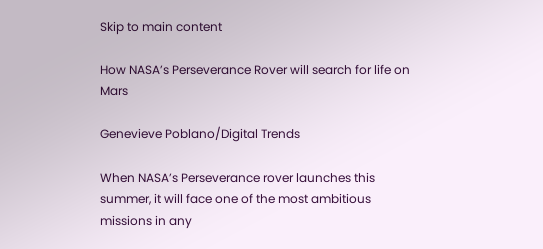Skip to main content

How NASA’s Perseverance Rover will search for life on Mars

Genevieve Poblano/Digital Trends

When NASA’s Perseverance rover launches this summer, it will face one of the most ambitious missions in any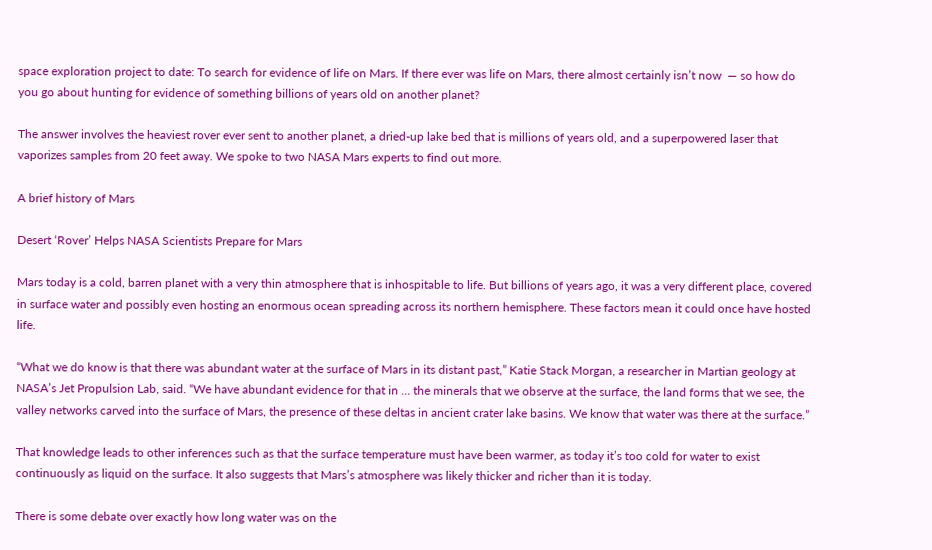space exploration project to date: To search for evidence of life on Mars. If there ever was life on Mars, there almost certainly isn’t now  — so how do you go about hunting for evidence of something billions of years old on another planet?

The answer involves the heaviest rover ever sent to another planet, a dried-up lake bed that is millions of years old, and a superpowered laser that vaporizes samples from 20 feet away. We spoke to two NASA Mars experts to find out more.

A brief history of Mars

Desert ‘Rover’ Helps NASA Scientists Prepare for Mars

Mars today is a cold, barren planet with a very thin atmosphere that is inhospitable to life. But billions of years ago, it was a very different place, covered in surface water and possibly even hosting an enormous ocean spreading across its northern hemisphere. These factors mean it could once have hosted life.

“What we do know is that there was abundant water at the surface of Mars in its distant past,” Katie Stack Morgan, a researcher in Martian geology at NASA’s Jet Propulsion Lab, said. “We have abundant evidence for that in … the minerals that we observe at the surface, the land forms that we see, the valley networks carved into the surface of Mars, the presence of these deltas in ancient crater lake basins. We know that water was there at the surface.”

That knowledge leads to other inferences such as that the surface temperature must have been warmer, as today it’s too cold for water to exist continuously as liquid on the surface. It also suggests that Mars’s atmosphere was likely thicker and richer than it is today.

There is some debate over exactly how long water was on the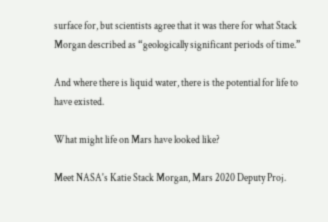surface for, but scientists agree that it was there for what Stack Morgan described as “geologically significant periods of time.”

And where there is liquid water, there is the potential for life to have existed.

What might life on Mars have looked like?

Meet NASA's Katie Stack Morgan, Mars 2020 Deputy Proj.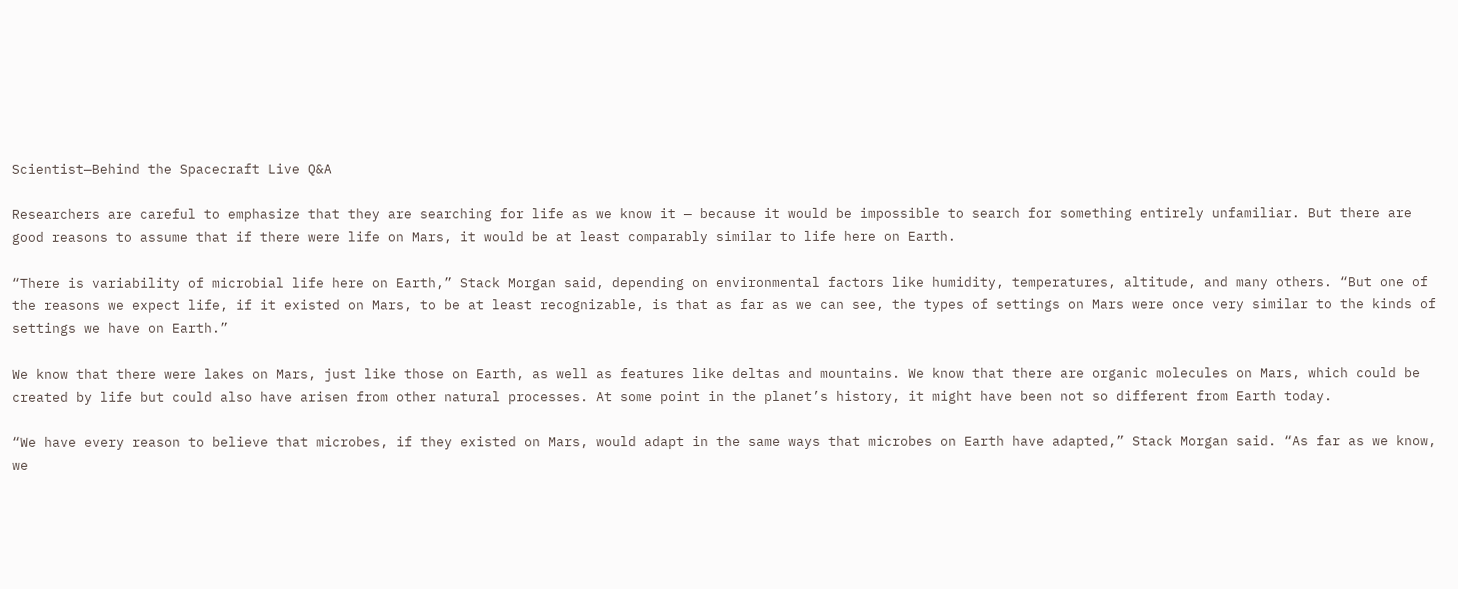Scientist—Behind the Spacecraft Live Q&A

Researchers are careful to emphasize that they are searching for life as we know it — because it would be impossible to search for something entirely unfamiliar. But there are good reasons to assume that if there were life on Mars, it would be at least comparably similar to life here on Earth.

“There is variability of microbial life here on Earth,” Stack Morgan said, depending on environmental factors like humidity, temperatures, altitude, and many others. “But one of the reasons we expect life, if it existed on Mars, to be at least recognizable, is that as far as we can see, the types of settings on Mars were once very similar to the kinds of settings we have on Earth.”

We know that there were lakes on Mars, just like those on Earth, as well as features like deltas and mountains. We know that there are organic molecules on Mars, which could be created by life but could also have arisen from other natural processes. At some point in the planet’s history, it might have been not so different from Earth today.

“We have every reason to believe that microbes, if they existed on Mars, would adapt in the same ways that microbes on Earth have adapted,” Stack Morgan said. “As far as we know, we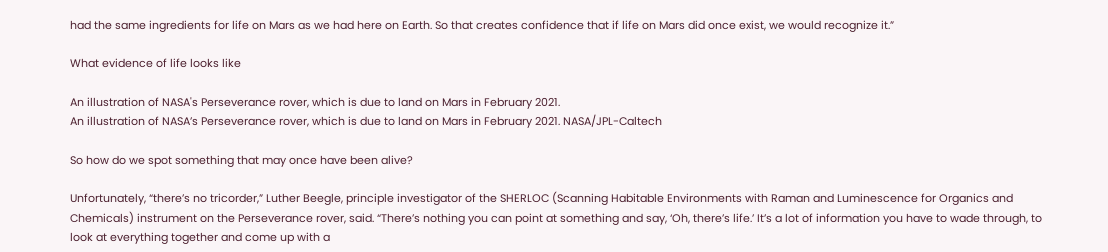had the same ingredients for life on Mars as we had here on Earth. So that creates confidence that if life on Mars did once exist, we would recognize it.”

What evidence of life looks like

An illustration of NASA's Perseverance rover, which is due to land on Mars in February 2021.
An illustration of NASA’s Perseverance rover, which is due to land on Mars in February 2021. NASA/JPL-Caltech

So how do we spot something that may once have been alive?

Unfortunately, “there’s no tricorder,” Luther Beegle, principle investigator of the SHERLOC (Scanning Habitable Environments with Raman and Luminescence for Organics and Chemicals) instrument on the Perseverance rover, said. “There’s nothing you can point at something and say, ‘Oh, there’s life.’ It’s a lot of information you have to wade through, to look at everything together and come up with a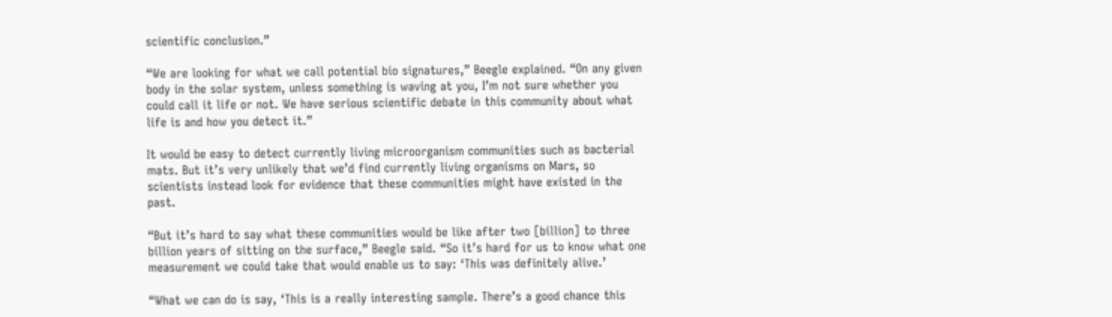scientific conclusion.”

“We are looking for what we call potential bio signatures,” Beegle explained. “On any given body in the solar system, unless something is waving at you, I’m not sure whether you could call it life or not. We have serious scientific debate in this community about what life is and how you detect it.”

It would be easy to detect currently living microorganism communities such as bacterial mats. But it’s very unlikely that we’d find currently living organisms on Mars, so scientists instead look for evidence that these communities might have existed in the past.

“But it’s hard to say what these communities would be like after two [billion] to three billion years of sitting on the surface,” Beegle said. “So it’s hard for us to know what one measurement we could take that would enable us to say: ‘This was definitely alive.’

“What we can do is say, ‘This is a really interesting sample. There’s a good chance this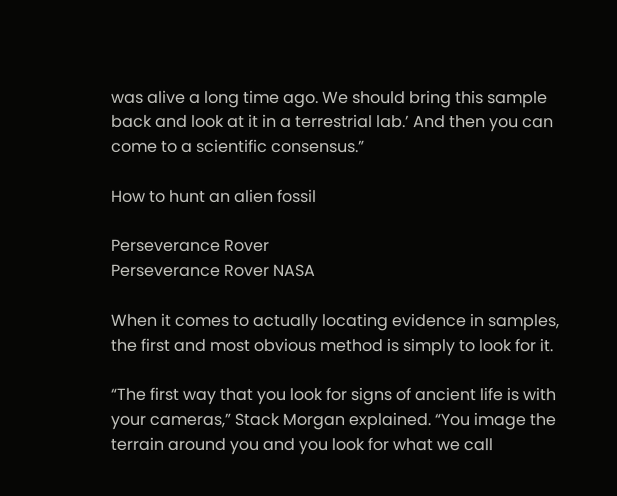was alive a long time ago. We should bring this sample back and look at it in a terrestrial lab.’ And then you can come to a scientific consensus.”

How to hunt an alien fossil

Perseverance Rover
Perseverance Rover NASA

When it comes to actually locating evidence in samples, the first and most obvious method is simply to look for it.

“The first way that you look for signs of ancient life is with your cameras,” Stack Morgan explained. “You image the terrain around you and you look for what we call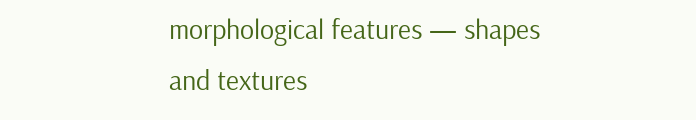morphological features — shapes and textures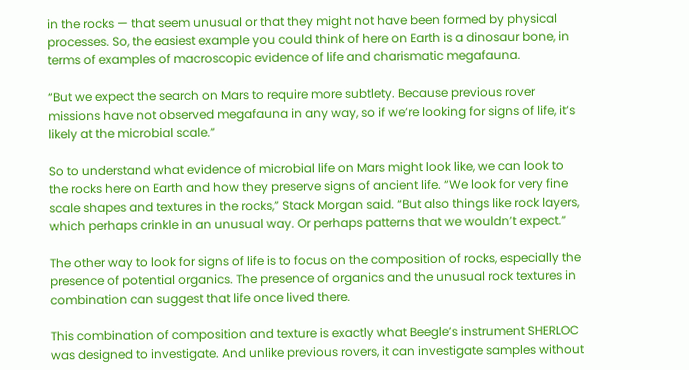in the rocks — that seem unusual or that they might not have been formed by physical processes. So, the easiest example you could think of here on Earth is a dinosaur bone, in terms of examples of macroscopic evidence of life and charismatic megafauna.

“But we expect the search on Mars to require more subtlety. Because previous rover missions have not observed megafauna in any way, so if we’re looking for signs of life, it’s likely at the microbial scale.”

So to understand what evidence of microbial life on Mars might look like, we can look to the rocks here on Earth and how they preserve signs of ancient life. “We look for very fine scale shapes and textures in the rocks,” Stack Morgan said. “But also things like rock layers, which perhaps crinkle in an unusual way. Or perhaps patterns that we wouldn’t expect.”

The other way to look for signs of life is to focus on the composition of rocks, especially the presence of potential organics. The presence of organics and the unusual rock textures in combination can suggest that life once lived there.

This combination of composition and texture is exactly what Beegle’s instrument SHERLOC was designed to investigate. And unlike previous rovers, it can investigate samples without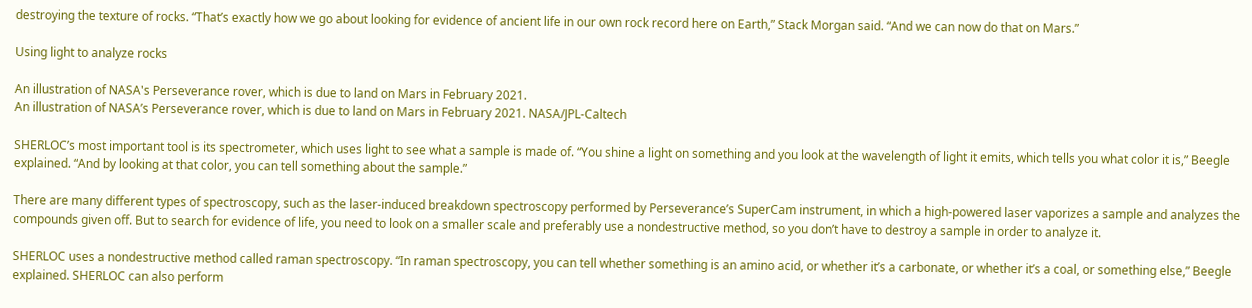destroying the texture of rocks. “That’s exactly how we go about looking for evidence of ancient life in our own rock record here on Earth,” Stack Morgan said. “And we can now do that on Mars.”

Using light to analyze rocks

An illustration of NASA's Perseverance rover, which is due to land on Mars in February 2021.
An illustration of NASA’s Perseverance rover, which is due to land on Mars in February 2021. NASA/JPL-Caltech

SHERLOC’s most important tool is its spectrometer, which uses light to see what a sample is made of. “You shine a light on something and you look at the wavelength of light it emits, which tells you what color it is,” Beegle explained. “And by looking at that color, you can tell something about the sample.”

There are many different types of spectroscopy, such as the laser-induced breakdown spectroscopy performed by Perseverance’s SuperCam instrument, in which a high-powered laser vaporizes a sample and analyzes the compounds given off. But to search for evidence of life, you need to look on a smaller scale and preferably use a nondestructive method, so you don’t have to destroy a sample in order to analyze it.

SHERLOC uses a nondestructive method called raman spectroscopy. “In raman spectroscopy, you can tell whether something is an amino acid, or whether it’s a carbonate, or whether it’s a coal, or something else,” Beegle explained. SHERLOC can also perform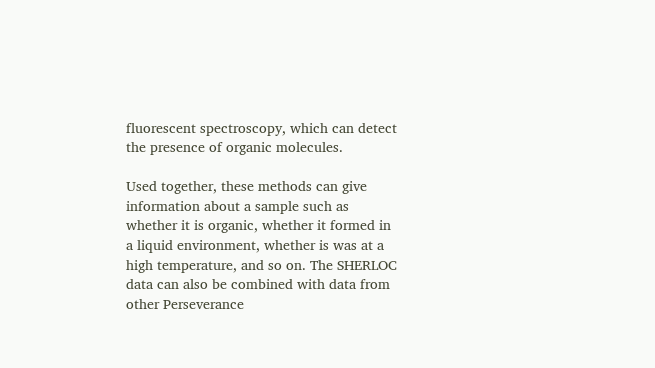fluorescent spectroscopy, which can detect the presence of organic molecules.

Used together, these methods can give information about a sample such as whether it is organic, whether it formed in a liquid environment, whether is was at a high temperature, and so on. The SHERLOC data can also be combined with data from other Perseverance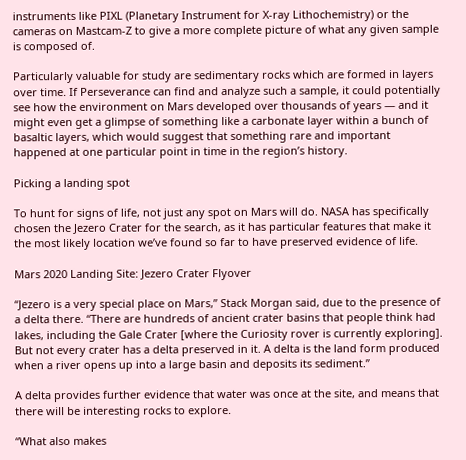instruments like PIXL (Planetary Instrument for X-ray Lithochemistry) or the cameras on Mastcam-Z to give a more complete picture of what any given sample is composed of.

Particularly valuable for study are sedimentary rocks which are formed in layers over time. If Perseverance can find and analyze such a sample, it could potentially see how the environment on Mars developed over thousands of years — and it might even get a glimpse of something like a carbonate layer within a bunch of basaltic layers, which would suggest that something rare and important happened at one particular point in time in the region’s history.

Picking a landing spot

To hunt for signs of life, not just any spot on Mars will do. NASA has specifically chosen the Jezero Crater for the search, as it has particular features that make it the most likely location we’ve found so far to have preserved evidence of life.

Mars 2020 Landing Site: Jezero Crater Flyover

“Jezero is a very special place on Mars,” Stack Morgan said, due to the presence of a delta there. “There are hundreds of ancient crater basins that people think had lakes, including the Gale Crater [where the Curiosity rover is currently exploring]. But not every crater has a delta preserved in it. A delta is the land form produced when a river opens up into a large basin and deposits its sediment.”

A delta provides further evidence that water was once at the site, and means that there will be interesting rocks to explore.

“What also makes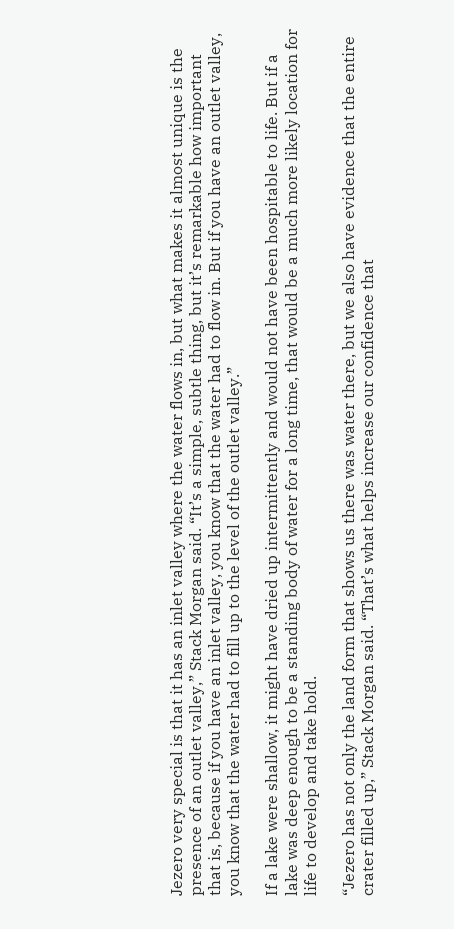Jezero very special is that it has an inlet valley where the water flows in, but what makes it almost unique is the presence of an outlet valley,” Stack Morgan said. “It’s a simple, subtle thing, but it’s remarkable how important that is, because if you have an inlet valley, you know that the water had to flow in. But if you have an outlet valley, you know that the water had to fill up to the level of the outlet valley.”

If a lake were shallow, it might have dried up intermittently and would not have been hospitable to life. But if a lake was deep enough to be a standing body of water for a long time, that would be a much more likely location for life to develop and take hold.

“Jezero has not only the land form that shows us there was water there, but we also have evidence that the entire crater filled up,” Stack Morgan said. “That’s what helps increase our confidence that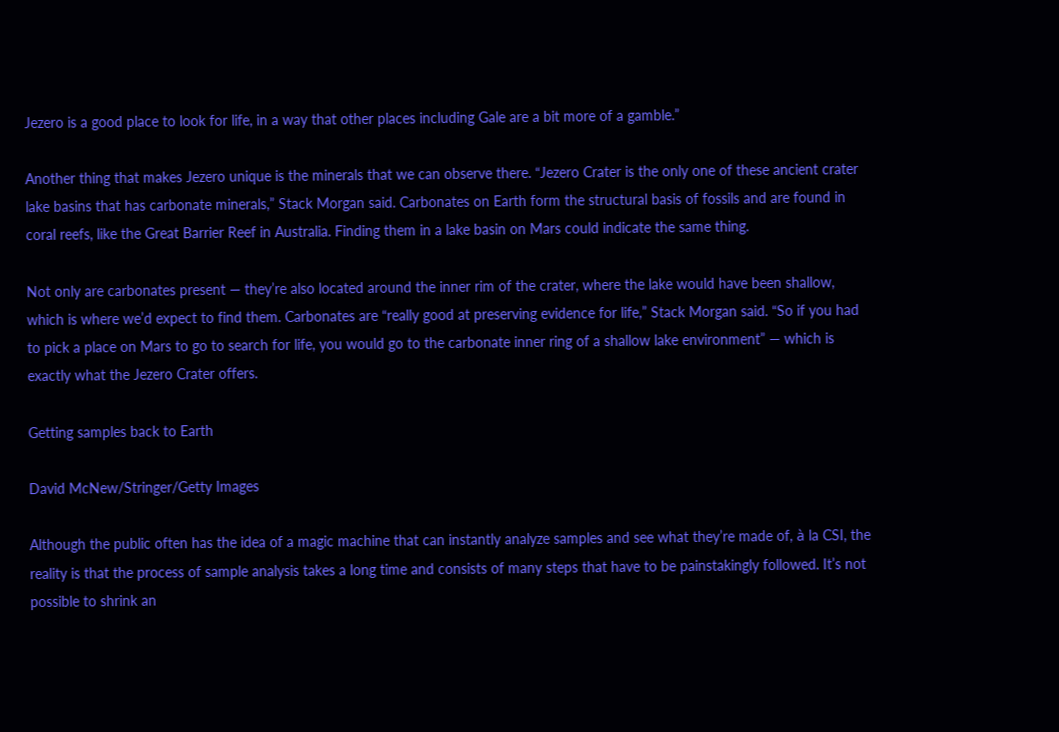Jezero is a good place to look for life, in a way that other places including Gale are a bit more of a gamble.”

Another thing that makes Jezero unique is the minerals that we can observe there. “Jezero Crater is the only one of these ancient crater lake basins that has carbonate minerals,” Stack Morgan said. Carbonates on Earth form the structural basis of fossils and are found in coral reefs, like the Great Barrier Reef in Australia. Finding them in a lake basin on Mars could indicate the same thing.

Not only are carbonates present — they’re also located around the inner rim of the crater, where the lake would have been shallow, which is where we’d expect to find them. Carbonates are “really good at preserving evidence for life,” Stack Morgan said. “So if you had to pick a place on Mars to go to search for life, you would go to the carbonate inner ring of a shallow lake environment” — which is exactly what the Jezero Crater offers.

Getting samples back to Earth

David McNew/Stringer/Getty Images

Although the public often has the idea of a magic machine that can instantly analyze samples and see what they’re made of, à la CSI, the reality is that the process of sample analysis takes a long time and consists of many steps that have to be painstakingly followed. It’s not possible to shrink an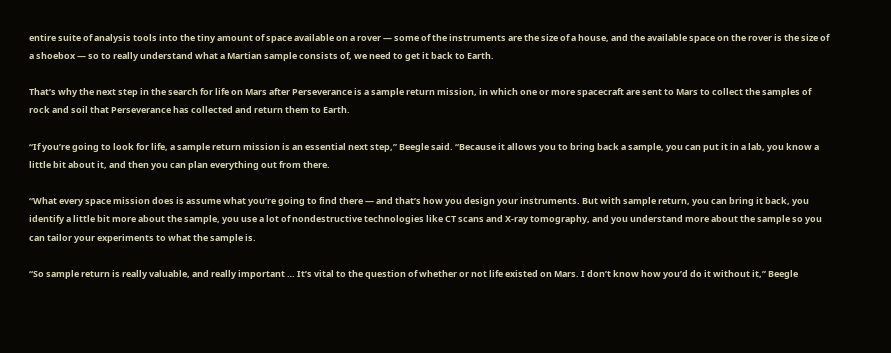entire suite of analysis tools into the tiny amount of space available on a rover — some of the instruments are the size of a house, and the available space on the rover is the size of a shoebox — so to really understand what a Martian sample consists of, we need to get it back to Earth.

That’s why the next step in the search for life on Mars after Perseverance is a sample return mission, in which one or more spacecraft are sent to Mars to collect the samples of rock and soil that Perseverance has collected and return them to Earth.

“If you’re going to look for life, a sample return mission is an essential next step,” Beegle said. “Because it allows you to bring back a sample, you can put it in a lab, you know a little bit about it, and then you can plan everything out from there.

“What every space mission does is assume what you’re going to find there — and that’s how you design your instruments. But with sample return, you can bring it back, you identify a little bit more about the sample, you use a lot of nondestructive technologies like CT scans and X-ray tomography, and you understand more about the sample so you can tailor your experiments to what the sample is.

“So sample return is really valuable, and really important … It’s vital to the question of whether or not life existed on Mars. I don’t know how you’d do it without it,” Beegle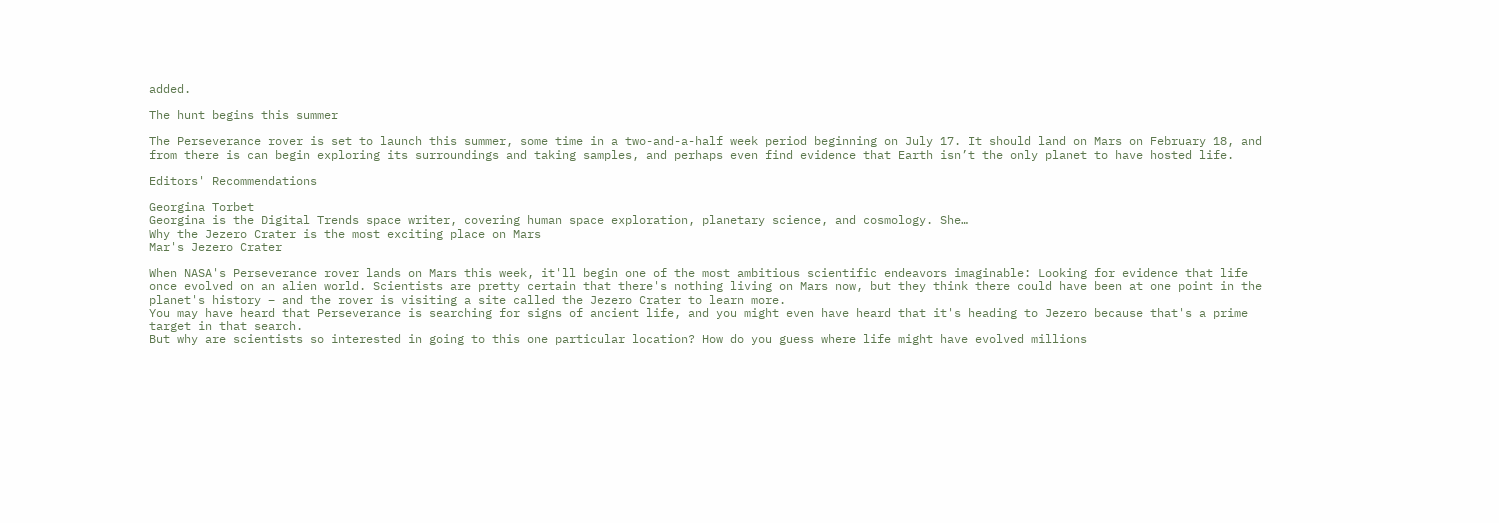added.

The hunt begins this summer

The Perseverance rover is set to launch this summer, some time in a two-and-a-half week period beginning on July 17. It should land on Mars on February 18, and from there is can begin exploring its surroundings and taking samples, and perhaps even find evidence that Earth isn’t the only planet to have hosted life.

Editors' Recommendations

Georgina Torbet
Georgina is the Digital Trends space writer, covering human space exploration, planetary science, and cosmology. She…
Why the Jezero Crater is the most exciting place on Mars
Mar's Jezero Crater

When NASA's Perseverance rover lands on Mars this week, it'll begin one of the most ambitious scientific endeavors imaginable: Looking for evidence that life once evolved on an alien world. Scientists are pretty certain that there's nothing living on Mars now, but they think there could have been at one point in the planet's history – and the rover is visiting a site called the Jezero Crater to learn more.
You may have heard that Perseverance is searching for signs of ancient life, and you might even have heard that it's heading to Jezero because that's a prime target in that search.
But why are scientists so interested in going to this one particular location? How do you guess where life might have evolved millions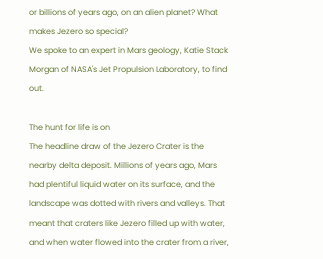or billions of years ago, on an alien planet? What makes Jezero so special?
We spoke to an expert in Mars geology, Katie Stack Morgan of NASA's Jet Propulsion Laboratory, to find out.

The hunt for life is on
The headline draw of the Jezero Crater is the nearby delta deposit. Millions of years ago, Mars had plentiful liquid water on its surface, and the landscape was dotted with rivers and valleys. That meant that craters like Jezero filled up with water, and when water flowed into the crater from a river,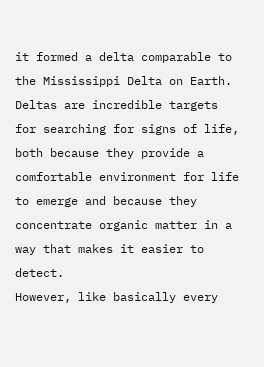it formed a delta comparable to the Mississippi Delta on Earth.
Deltas are incredible targets for searching for signs of life, both because they provide a comfortable environment for life to emerge and because they concentrate organic matter in a way that makes it easier to detect.
However, like basically every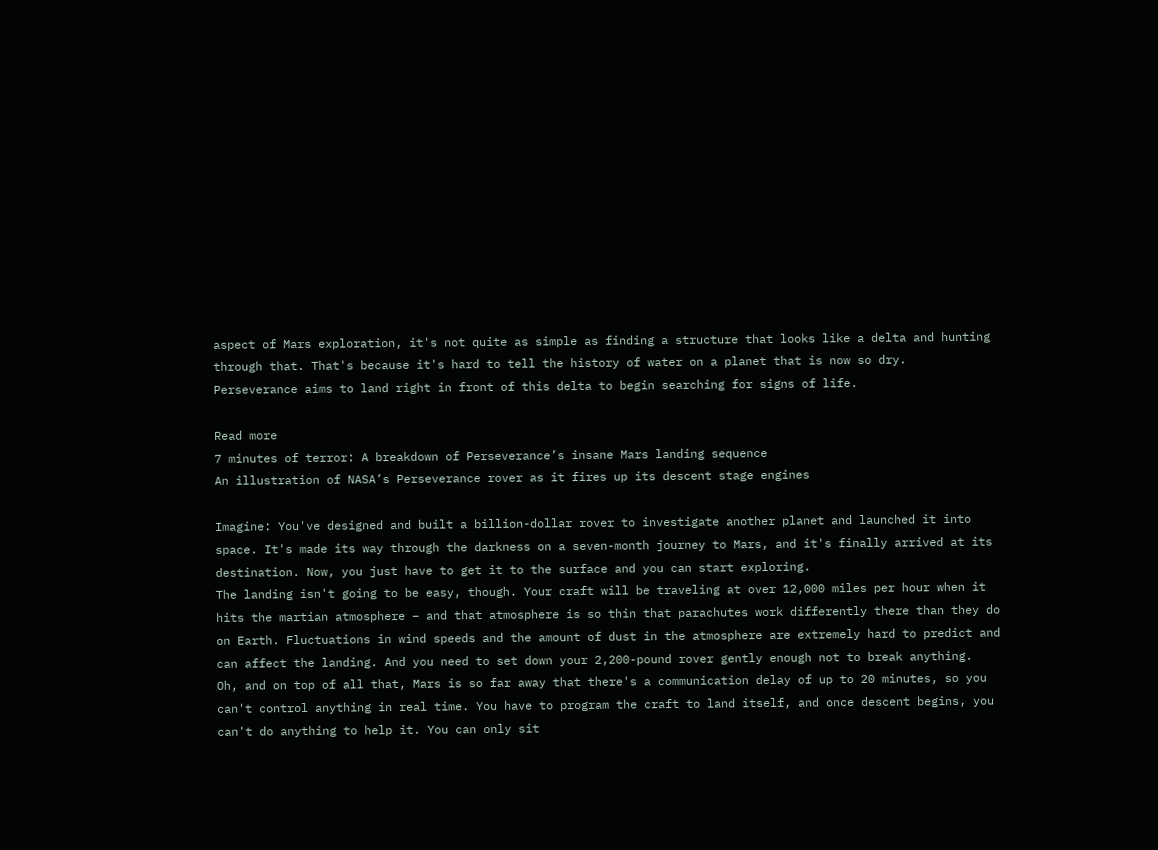aspect of Mars exploration, it's not quite as simple as finding a structure that looks like a delta and hunting through that. That's because it's hard to tell the history of water on a planet that is now so dry.
Perseverance aims to land right in front of this delta to begin searching for signs of life.

Read more
7 minutes of terror: A breakdown of Perseverance’s insane Mars landing sequence
An illustration of NASA’s Perseverance rover as it fires up its descent stage engines

Imagine: You've designed and built a billion-dollar rover to investigate another planet and launched it into space. It's made its way through the darkness on a seven-month journey to Mars, and it's finally arrived at its destination. Now, you just have to get it to the surface and you can start exploring.
The landing isn't going to be easy, though. Your craft will be traveling at over 12,000 miles per hour when it hits the martian atmosphere – and that atmosphere is so thin that parachutes work differently there than they do on Earth. Fluctuations in wind speeds and the amount of dust in the atmosphere are extremely hard to predict and can affect the landing. And you need to set down your 2,200-pound rover gently enough not to break anything.
Oh, and on top of all that, Mars is so far away that there's a communication delay of up to 20 minutes, so you can't control anything in real time. You have to program the craft to land itself, and once descent begins, you can't do anything to help it. You can only sit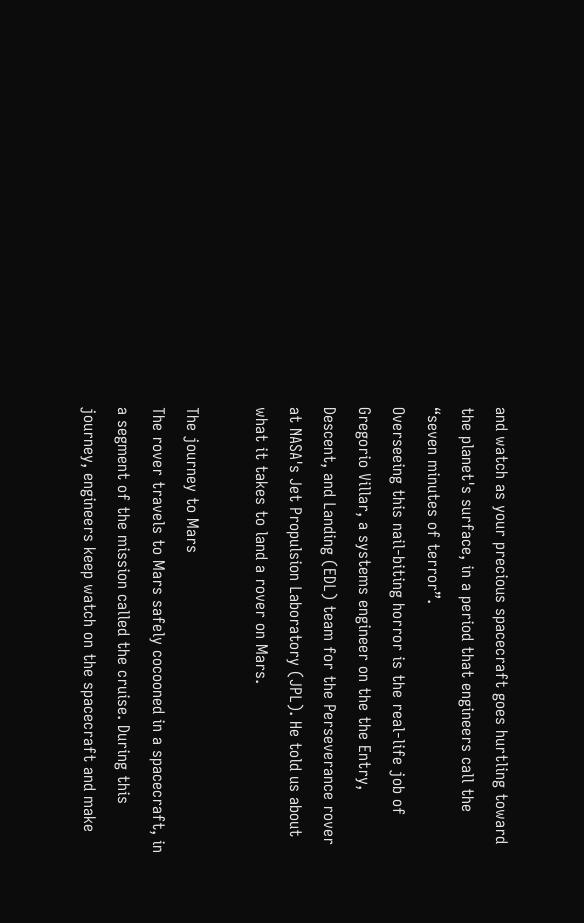and watch as your precious spacecraft goes hurtling toward the planet's surface, in a period that engineers call the “seven minutes of terror”.
Overseeing this nail-biting horror is the real-life job of Gregorio Villar, a systems engineer on the the Entry, Descent, and Landing (EDL) team for the Perseverance rover at NASA's Jet Propulsion Laboratory (JPL). He told us about what it takes to land a rover on Mars.

The journey to Mars
The rover travels to Mars safely cocooned in a spacecraft, in a segment of the mission called the cruise. During this journey, engineers keep watch on the spacecraft and make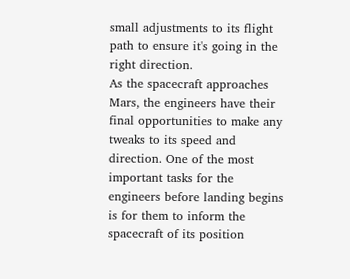small adjustments to its flight path to ensure it's going in the right direction.
As the spacecraft approaches Mars, the engineers have their final opportunities to make any tweaks to its speed and direction. One of the most important tasks for the engineers before landing begins is for them to inform the spacecraft of its position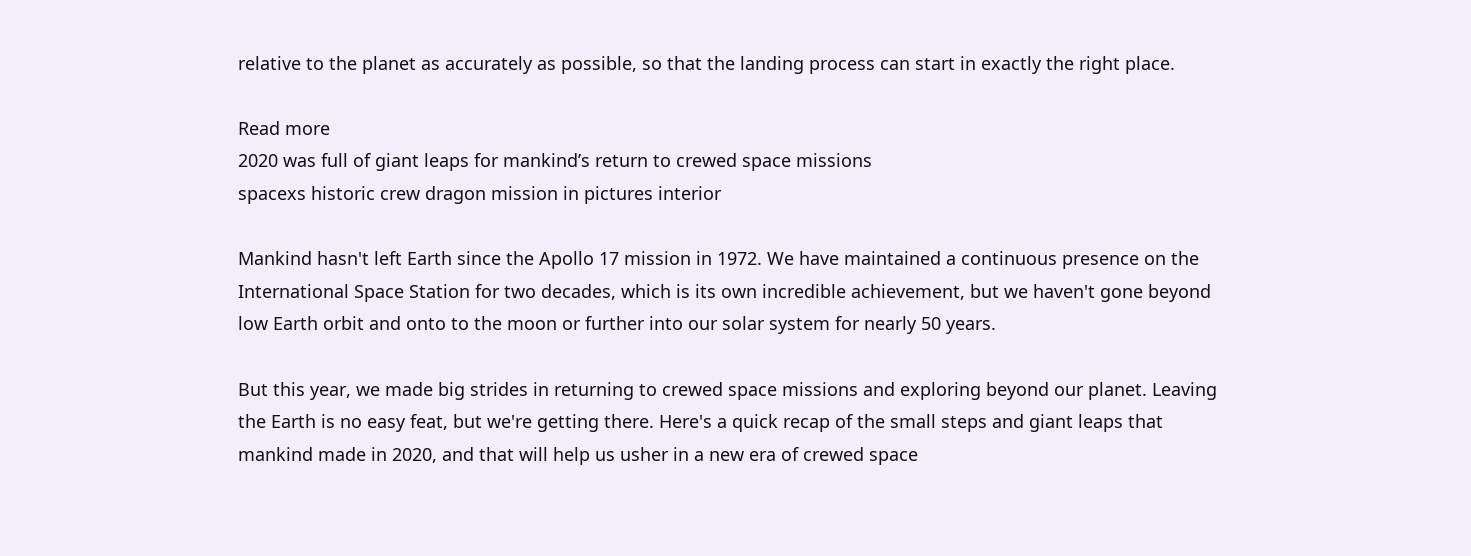relative to the planet as accurately as possible, so that the landing process can start in exactly the right place.

Read more
2020 was full of giant leaps for mankind’s return to crewed space missions
spacexs historic crew dragon mission in pictures interior

Mankind hasn't left Earth since the Apollo 17 mission in 1972. We have maintained a continuous presence on the International Space Station for two decades, which is its own incredible achievement, but we haven't gone beyond low Earth orbit and onto to the moon or further into our solar system for nearly 50 years.

But this year, we made big strides in returning to crewed space missions and exploring beyond our planet. Leaving the Earth is no easy feat, but we're getting there. Here's a quick recap of the small steps and giant leaps that mankind made in 2020, and that will help us usher in a new era of crewed space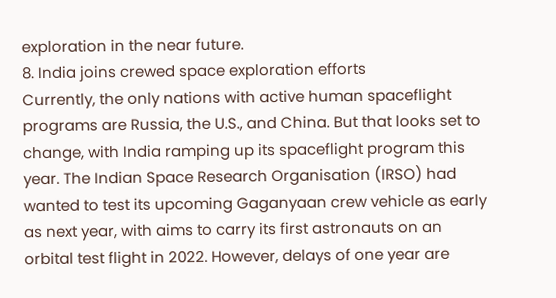exploration in the near future.
8. India joins crewed space exploration efforts
Currently, the only nations with active human spaceflight programs are Russia, the U.S., and China. But that looks set to change, with India ramping up its spaceflight program this year. The Indian Space Research Organisation (IRSO) had wanted to test its upcoming Gaganyaan crew vehicle as early as next year, with aims to carry its first astronauts on an orbital test flight in 2022. However, delays of one year are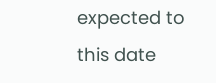expected to this date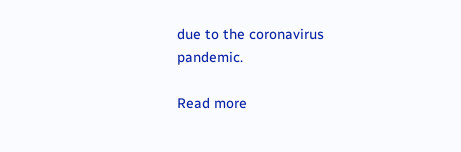due to the coronavirus pandemic.

Read more